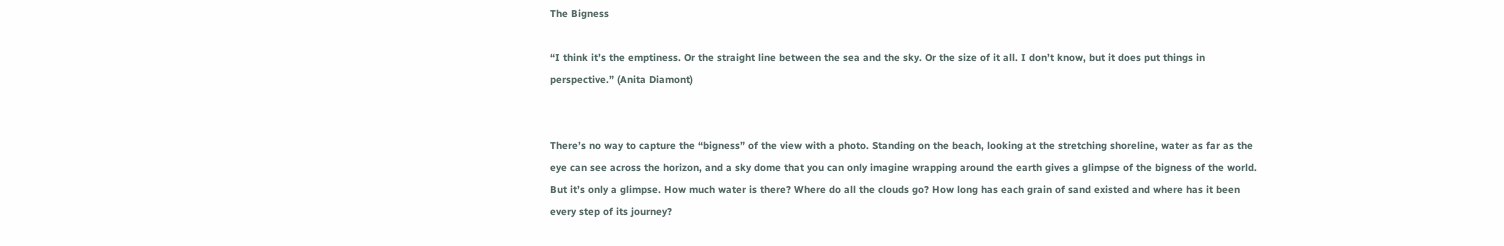The Bigness

“I think it’s the emptiness. Or the straight line between the sea and the sky. Or the size of it all. I don’t know, but it does put things in perspective.” (Anita Diamont)


There’s no way to capture the “bigness” of the view with a photo. Standing on the beach, looking at the stretching shoreline, water as far as the eye can see across the horizon, and a sky dome that you can only imagine wrapping around the earth gives a glimpse of the bigness of the world. But it’s only a glimpse. How much water is there? Where do all the clouds go? How long has each grain of sand existed and where has it been every step of its journey?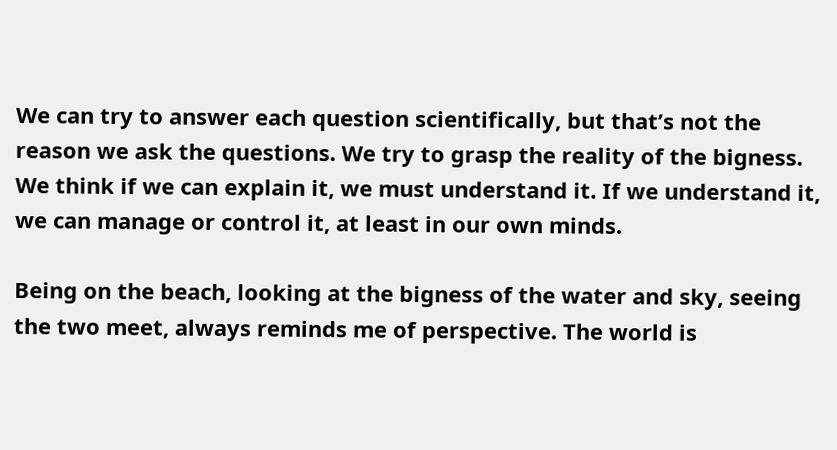We can try to answer each question scientifically, but that’s not the reason we ask the questions. We try to grasp the reality of the bigness. We think if we can explain it, we must understand it. If we understand it, we can manage or control it, at least in our own minds.

Being on the beach, looking at the bigness of the water and sky, seeing the two meet, always reminds me of perspective. The world is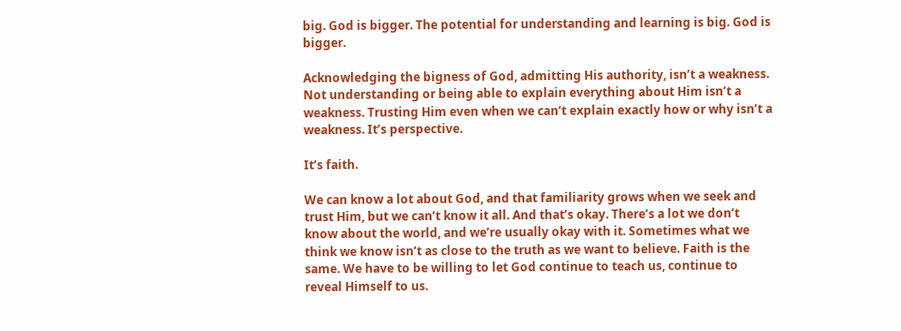big. God is bigger. The potential for understanding and learning is big. God is bigger.

Acknowledging the bigness of God, admitting His authority, isn’t a weakness. Not understanding or being able to explain everything about Him isn’t a weakness. Trusting Him even when we can’t explain exactly how or why isn’t a weakness. It’s perspective.

It’s faith.

We can know a lot about God, and that familiarity grows when we seek and trust Him, but we can’t know it all. And that’s okay. There’s a lot we don’t know about the world, and we’re usually okay with it. Sometimes what we think we know isn’t as close to the truth as we want to believe. Faith is the same. We have to be willing to let God continue to teach us, continue to reveal Himself to us.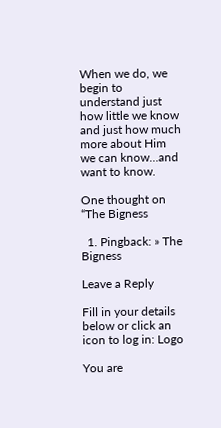When we do, we begin to understand just how little we know and just how much more about Him we can know…and want to know.

One thought on “The Bigness

  1. Pingback: » The Bigness

Leave a Reply

Fill in your details below or click an icon to log in: Logo

You are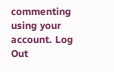commenting using your account. Log Out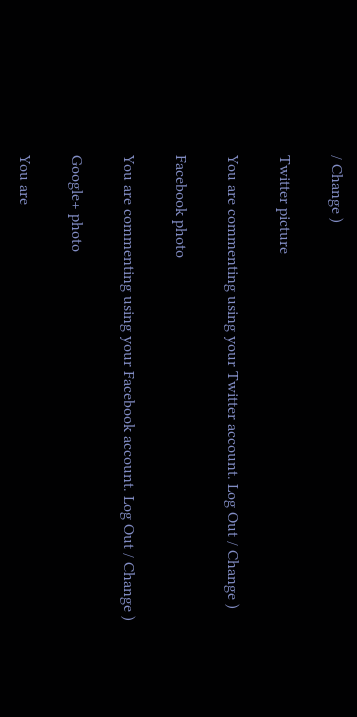/ Change )

Twitter picture

You are commenting using your Twitter account. Log Out / Change )

Facebook photo

You are commenting using your Facebook account. Log Out / Change )

Google+ photo

You are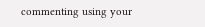commenting using your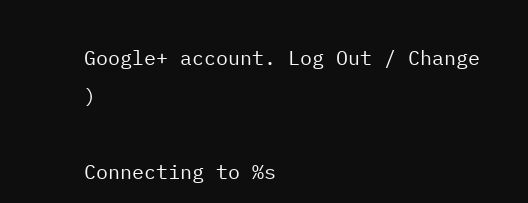Google+ account. Log Out / Change )

Connecting to %s